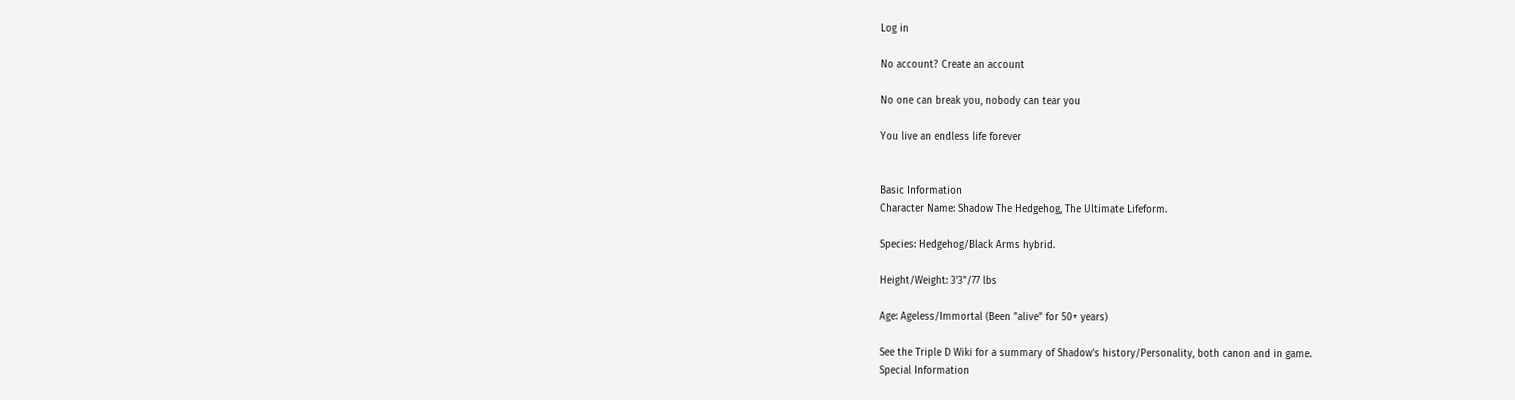Log in

No account? Create an account

No one can break you, nobody can tear you

You live an endless life forever


Basic Information
Character Name: Shadow The Hedgehog, The Ultimate Lifeform.

Species: Hedgehog/Black Arms hybrid.

Height/Weight: 3'3"/77 lbs

Age: Ageless/Immortal (Been "alive" for 50+ years)

See the Triple D Wiki for a summary of Shadow's history/Personality, both canon and in game.
Special Information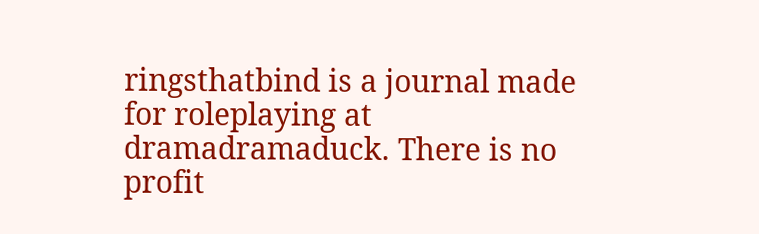ringsthatbind is a journal made for roleplaying at dramadramaduck. There is no profit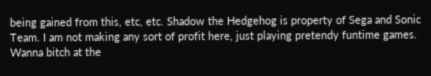being gained from this, etc, etc. Shadow the Hedgehog is property of Sega and Sonic Team. I am not making any sort of profit here, just playing pretendy funtime games. Wanna bitch at the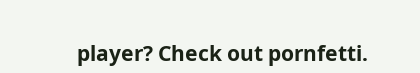player? Check out pornfetti.